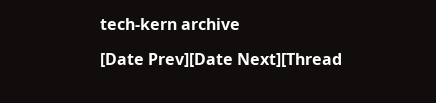tech-kern archive

[Date Prev][Date Next][Thread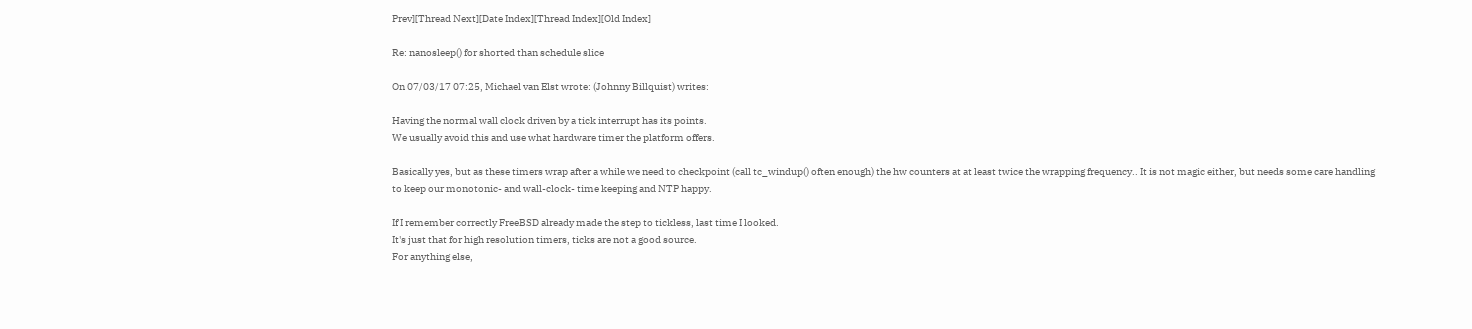Prev][Thread Next][Date Index][Thread Index][Old Index]

Re: nanosleep() for shorted than schedule slice

On 07/03/17 07:25, Michael van Elst wrote: (Johnny Billquist) writes:

Having the normal wall clock driven by a tick interrupt has its points.
We usually avoid this and use what hardware timer the platform offers.

Basically yes, but as these timers wrap after a while we need to checkpoint (call tc_windup() often enough) the hw counters at at least twice the wrapping frequency.. It is not magic either, but needs some care handling
to keep our monotonic- and wall-clock- time keeping and NTP happy.

If I remember correctly FreeBSD already made the step to tickless, last time I looked.
It's just that for high resolution timers, ticks are not a good source.
For anything else,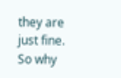they are just fine. So why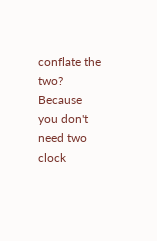conflate the two?
Because you don't need two clock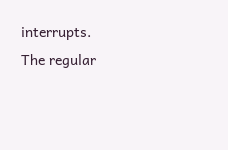interrupts. The regular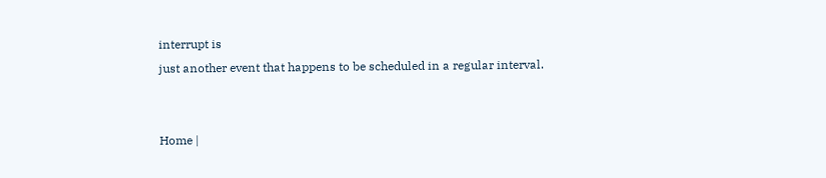interrupt is
just another event that happens to be scheduled in a regular interval.


Home |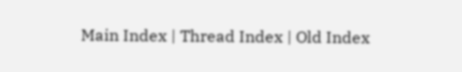Main Index | Thread Index | Old Index